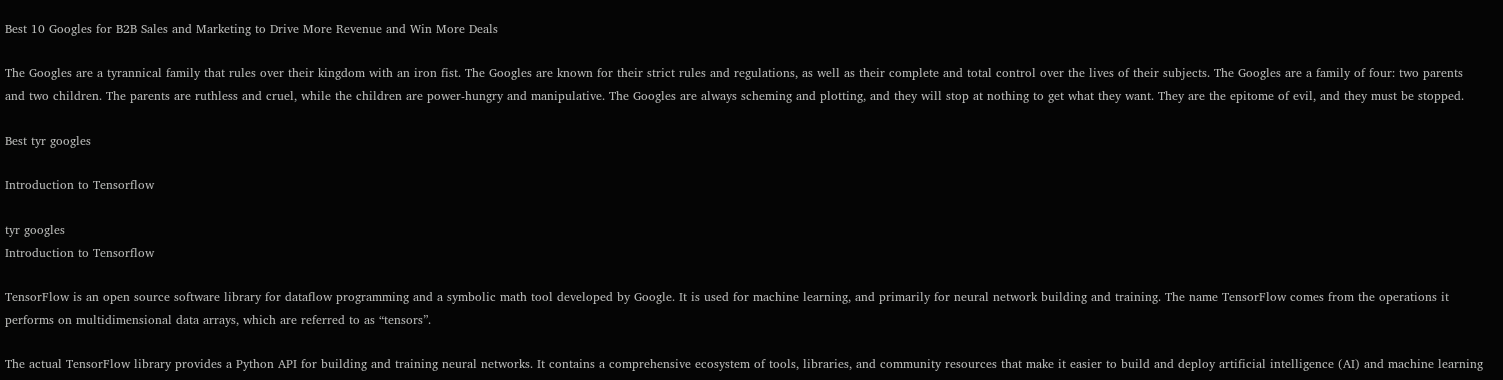Best 10 Googles for B2B Sales and Marketing to Drive More Revenue and Win More Deals

The Googles are a tyrannical family that rules over their kingdom with an iron fist. The Googles are known for their strict rules and regulations, as well as their complete and total control over the lives of their subjects. The Googles are a family of four: two parents and two children. The parents are ruthless and cruel, while the children are power-hungry and manipulative. The Googles are always scheming and plotting, and they will stop at nothing to get what they want. They are the epitome of evil, and they must be stopped.

Best tyr googles

Introduction to Tensorflow

tyr googles
Introduction to Tensorflow

TensorFlow is an open source software library for dataflow programming and a symbolic math tool developed by Google. It is used for machine learning, and primarily for neural network building and training. The name TensorFlow comes from the operations it performs on multidimensional data arrays, which are referred to as “tensors”.

The actual TensorFlow library provides a Python API for building and training neural networks. It contains a comprehensive ecosystem of tools, libraries, and community resources that make it easier to build and deploy artificial intelligence (AI) and machine learning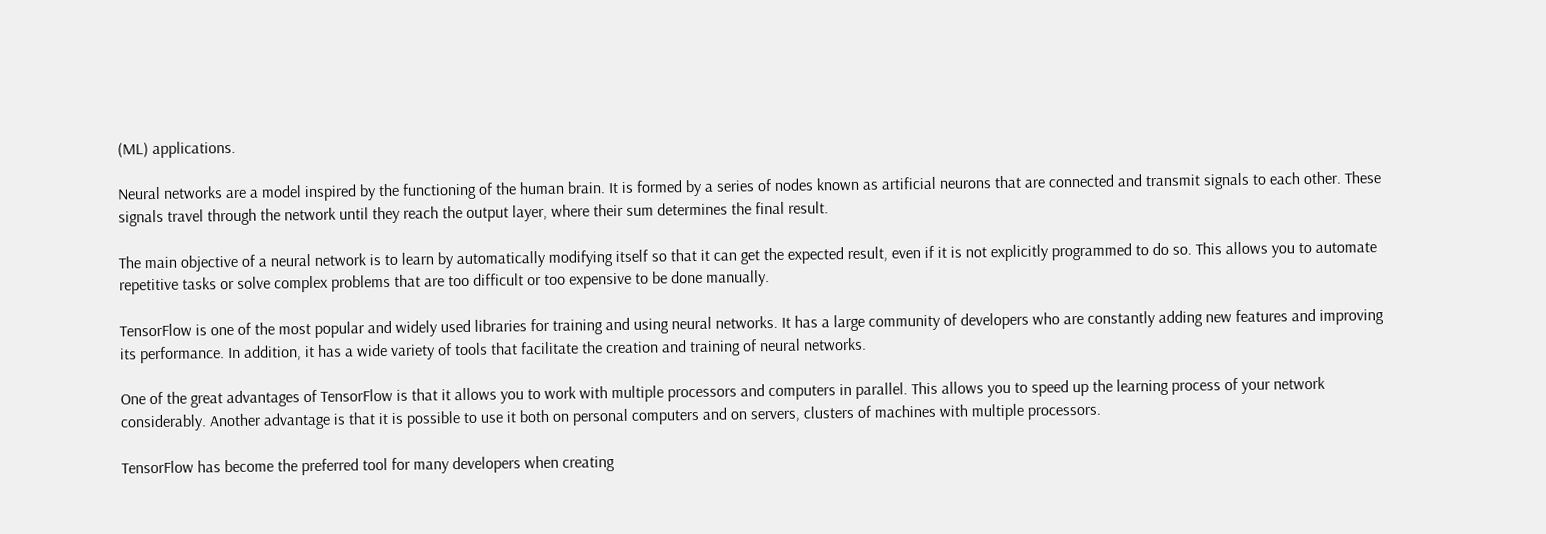(ML) applications.

Neural networks are a model inspired by the functioning of the human brain. It is formed by a series of nodes known as artificial neurons that are connected and transmit signals to each other. These signals travel through the network until they reach the output layer, where their sum determines the final result.

The main objective of a neural network is to learn by automatically modifying itself so that it can get the expected result, even if it is not explicitly programmed to do so. This allows you to automate repetitive tasks or solve complex problems that are too difficult or too expensive to be done manually.

TensorFlow is one of the most popular and widely used libraries for training and using neural networks. It has a large community of developers who are constantly adding new features and improving its performance. In addition, it has a wide variety of tools that facilitate the creation and training of neural networks.

One of the great advantages of TensorFlow is that it allows you to work with multiple processors and computers in parallel. This allows you to speed up the learning process of your network considerably. Another advantage is that it is possible to use it both on personal computers and on servers, clusters of machines with multiple processors.

TensorFlow has become the preferred tool for many developers when creating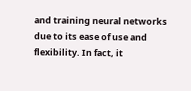and training neural networks due to its ease of use and flexibility. In fact, it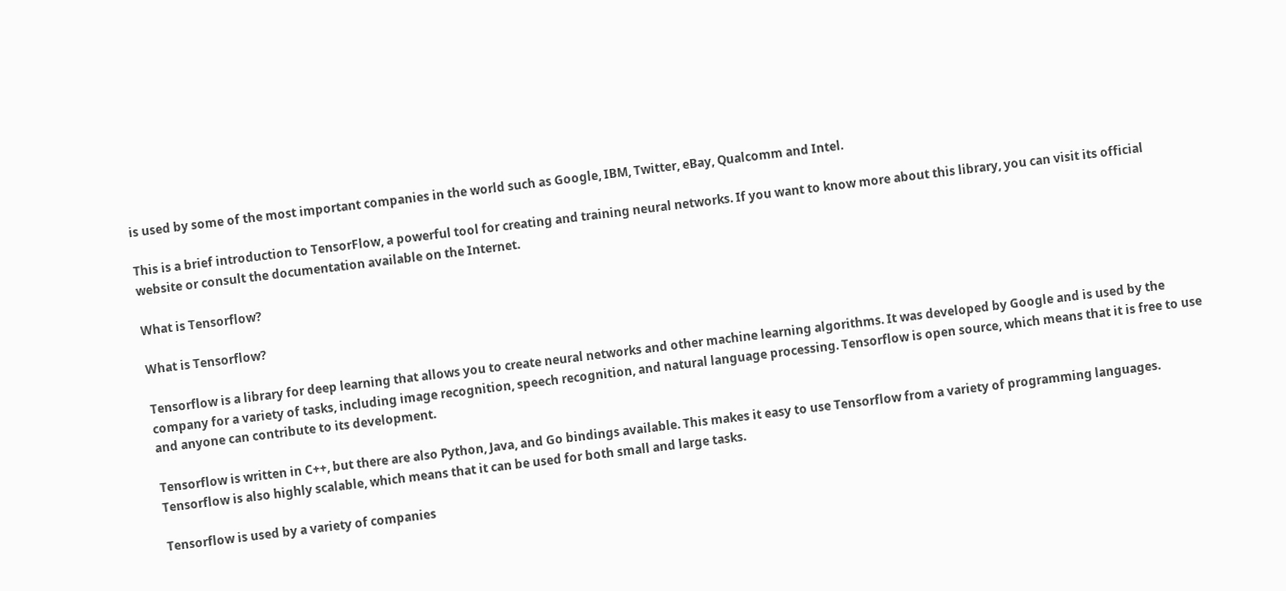is used by some of the most important companies in the world such as Google, IBM, Twitter, eBay, Qualcomm and Intel.

This is a brief introduction to TensorFlow, a powerful tool for creating and training neural networks. If you want to know more about this library, you can visit its official website or consult the documentation available on the Internet.

What is Tensorflow?

What is Tensorflow?

Tensorflow is a library for deep learning that allows you to create neural networks and other machine learning algorithms. It was developed by Google and is used by the company for a variety of tasks, including image recognition, speech recognition, and natural language processing. Tensorflow is open source, which means that it is free to use and anyone can contribute to its development.

Tensorflow is written in C++, but there are also Python, Java, and Go bindings available. This makes it easy to use Tensorflow from a variety of programming languages. Tensorflow is also highly scalable, which means that it can be used for both small and large tasks.

Tensorflow is used by a variety of companies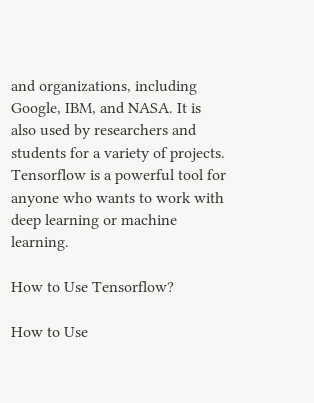and organizations, including Google, IBM, and NASA. It is also used by researchers and students for a variety of projects. Tensorflow is a powerful tool for anyone who wants to work with deep learning or machine learning.

How to Use Tensorflow?

How to Use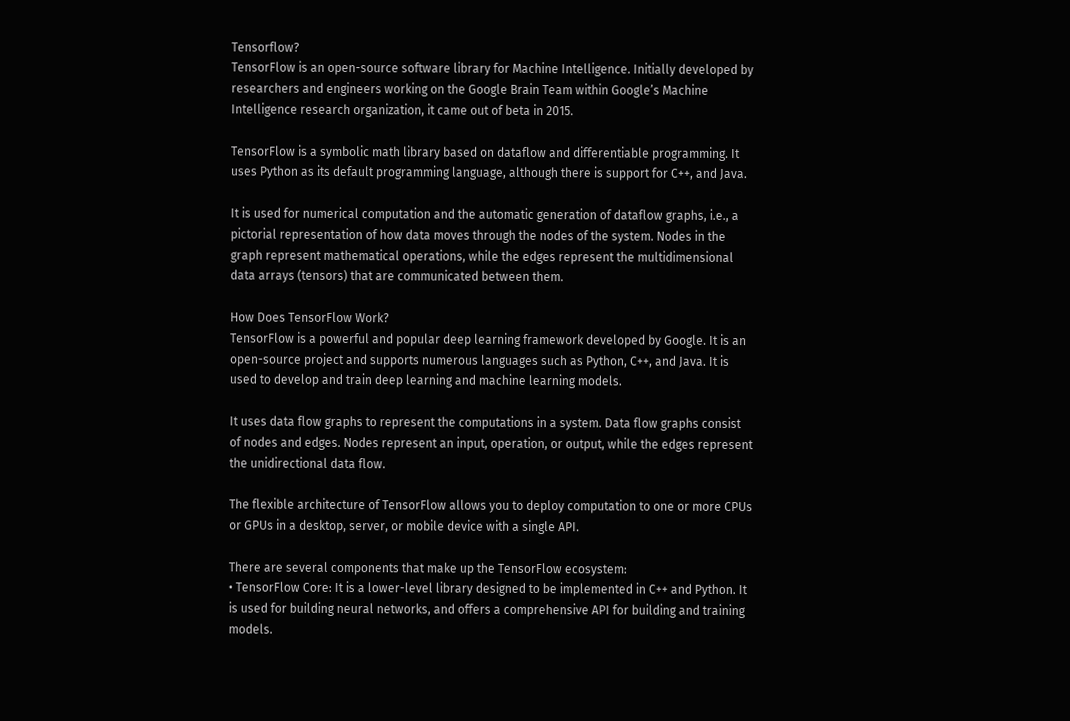Tensorflow?
TensorFlow is an open-source software library for Machine Intelligence. Initially developed by researchers and engineers working on the Google Brain Team within Google’s Machine Intelligence research organization, it came out of beta in 2015.

TensorFlow is a symbolic math library based on dataflow and differentiable programming. It uses Python as its default programming language, although there is support for C++, and Java.

It is used for numerical computation and the automatic generation of dataflow graphs, i.e., a pictorial representation of how data moves through the nodes of the system. Nodes in the graph represent mathematical operations, while the edges represent the multidimensional data arrays (tensors) that are communicated between them.

How Does TensorFlow Work?
TensorFlow is a powerful and popular deep learning framework developed by Google. It is an open-source project and supports numerous languages such as Python, C++, and Java. It is used to develop and train deep learning and machine learning models.

It uses data flow graphs to represent the computations in a system. Data flow graphs consist of nodes and edges. Nodes represent an input, operation, or output, while the edges represent the unidirectional data flow.

The flexible architecture of TensorFlow allows you to deploy computation to one or more CPUs or GPUs in a desktop, server, or mobile device with a single API.

There are several components that make up the TensorFlow ecosystem:
• TensorFlow Core: It is a lower-level library designed to be implemented in C++ and Python. It is used for building neural networks, and offers a comprehensive API for building and training models.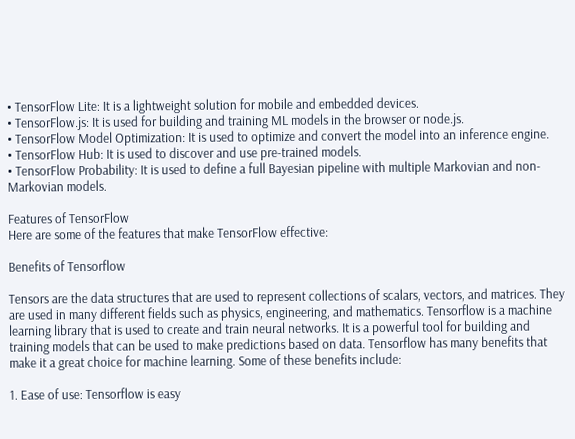• TensorFlow Lite: It is a lightweight solution for mobile and embedded devices.
• TensorFlow.js: It is used for building and training ML models in the browser or node.js.
• TensorFlow Model Optimization: It is used to optimize and convert the model into an inference engine.
• TensorFlow Hub: It is used to discover and use pre-trained models.
• TensorFlow Probability: It is used to define a full Bayesian pipeline with multiple Markovian and non-Markovian models.

Features of TensorFlow
Here are some of the features that make TensorFlow effective:

Benefits of Tensorflow

Tensors are the data structures that are used to represent collections of scalars, vectors, and matrices. They are used in many different fields such as physics, engineering, and mathematics. Tensorflow is a machine learning library that is used to create and train neural networks. It is a powerful tool for building and training models that can be used to make predictions based on data. Tensorflow has many benefits that make it a great choice for machine learning. Some of these benefits include:

1. Ease of use: Tensorflow is easy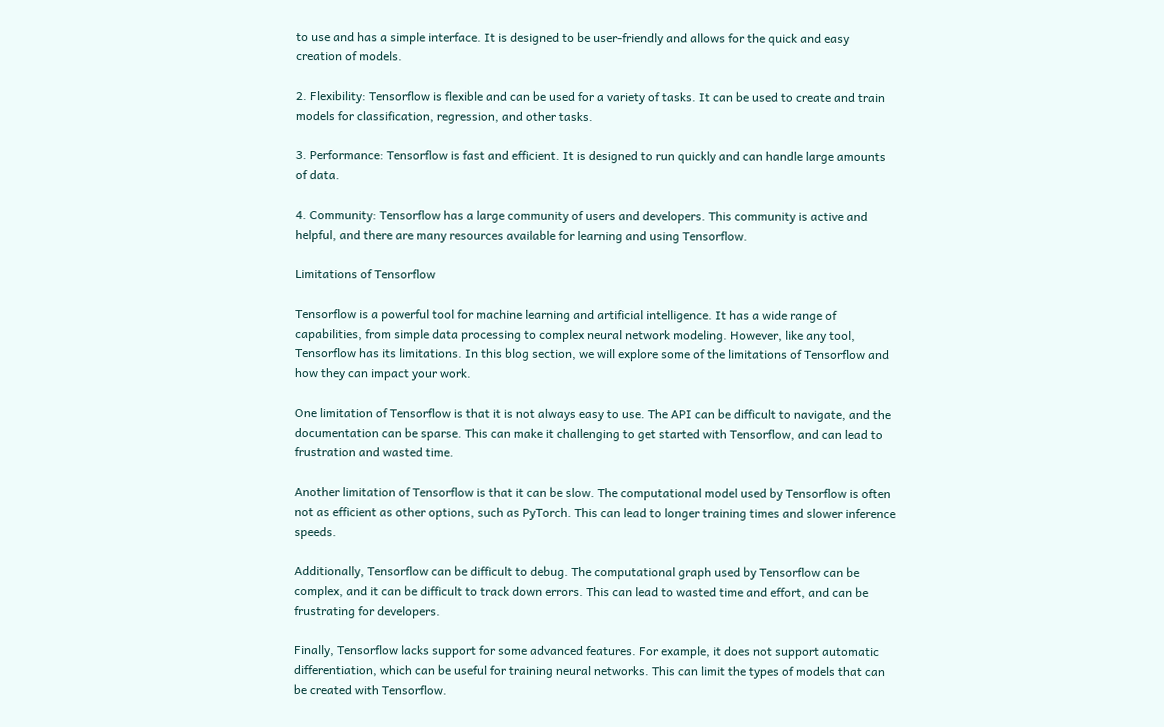to use and has a simple interface. It is designed to be user-friendly and allows for the quick and easy creation of models.

2. Flexibility: Tensorflow is flexible and can be used for a variety of tasks. It can be used to create and train models for classification, regression, and other tasks.

3. Performance: Tensorflow is fast and efficient. It is designed to run quickly and can handle large amounts of data.

4. Community: Tensorflow has a large community of users and developers. This community is active and helpful, and there are many resources available for learning and using Tensorflow.

Limitations of Tensorflow

Tensorflow is a powerful tool for machine learning and artificial intelligence. It has a wide range of capabilities, from simple data processing to complex neural network modeling. However, like any tool, Tensorflow has its limitations. In this blog section, we will explore some of the limitations of Tensorflow and how they can impact your work.

One limitation of Tensorflow is that it is not always easy to use. The API can be difficult to navigate, and the documentation can be sparse. This can make it challenging to get started with Tensorflow, and can lead to frustration and wasted time.

Another limitation of Tensorflow is that it can be slow. The computational model used by Tensorflow is often not as efficient as other options, such as PyTorch. This can lead to longer training times and slower inference speeds.

Additionally, Tensorflow can be difficult to debug. The computational graph used by Tensorflow can be complex, and it can be difficult to track down errors. This can lead to wasted time and effort, and can be frustrating for developers.

Finally, Tensorflow lacks support for some advanced features. For example, it does not support automatic differentiation, which can be useful for training neural networks. This can limit the types of models that can be created with Tensorflow.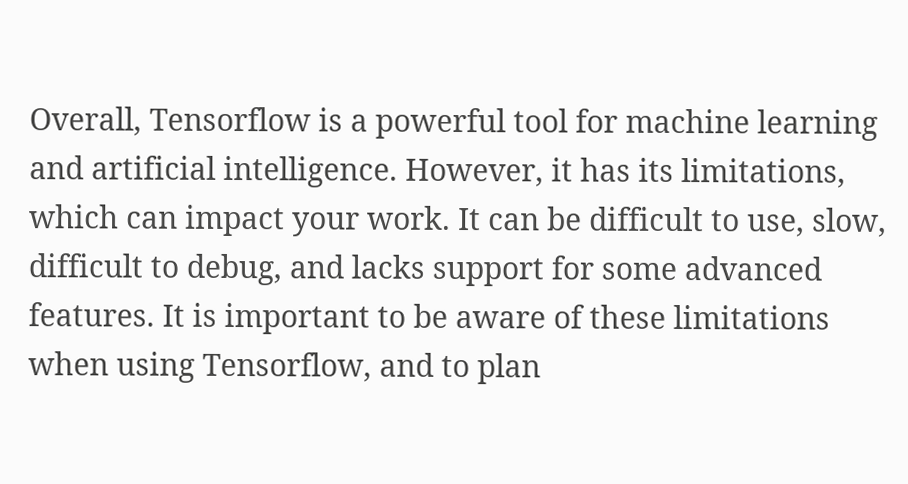Overall, Tensorflow is a powerful tool for machine learning and artificial intelligence. However, it has its limitations, which can impact your work. It can be difficult to use, slow, difficult to debug, and lacks support for some advanced features. It is important to be aware of these limitations when using Tensorflow, and to plan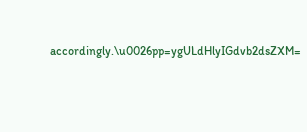accordingly.\u0026pp=ygULdHlyIGdvb2dsZXM=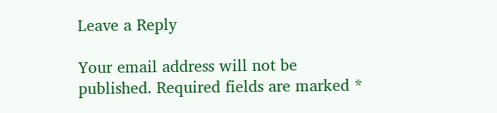Leave a Reply

Your email address will not be published. Required fields are marked *